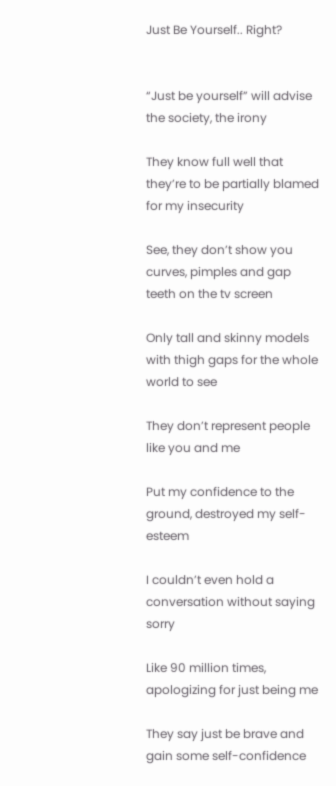Just Be Yourself.. Right?


“Just be yourself” will advise the society, the irony

They know full well that they’re to be partially blamed for my insecurity

See, they don’t show you curves, pimples and gap teeth on the tv screen

Only tall and skinny models with thigh gaps for the whole world to see

They don’t represent people like you and me

Put my confidence to the ground, destroyed my self-esteem

I couldn’t even hold a conversation without saying sorry

Like 90 million times, apologizing for just being me

They say just be brave and gain some self-confidence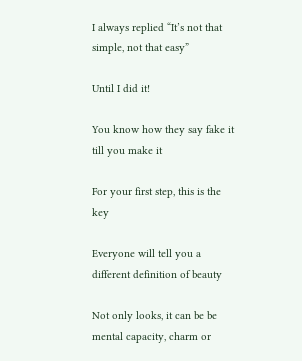I always replied “It’s not that simple, not that easy”

Until I did it!

You know how they say fake it till you make it

For your first step, this is the key

Everyone will tell you a different definition of beauty

Not only looks, it can be be mental capacity, charm or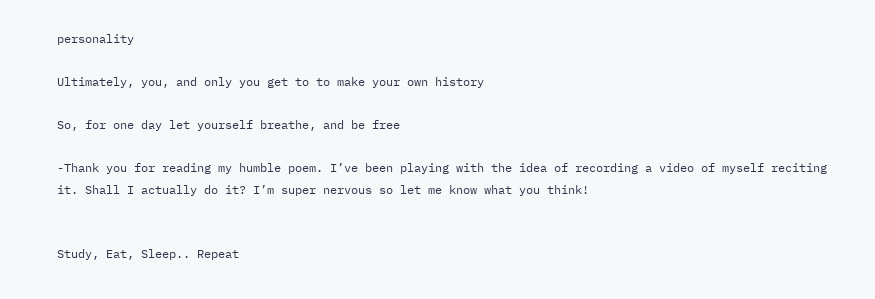personality

Ultimately, you, and only you get to to make your own history

So, for one day let yourself breathe, and be free

-Thank you for reading my humble poem. I’ve been playing with the idea of recording a video of myself reciting it. Shall I actually do it? I’m super nervous so let me know what you think!


Study, Eat, Sleep.. Repeat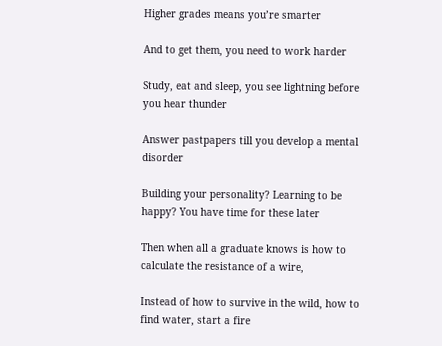Higher grades means you’re smarter

And to get them, you need to work harder

Study, eat and sleep, you see lightning before you hear thunder

Answer pastpapers till you develop a mental disorder

Building your personality? Learning to be happy? You have time for these later

Then when all a graduate knows is how to calculate the resistance of a wire,

Instead of how to survive in the wild, how to find water, start a fire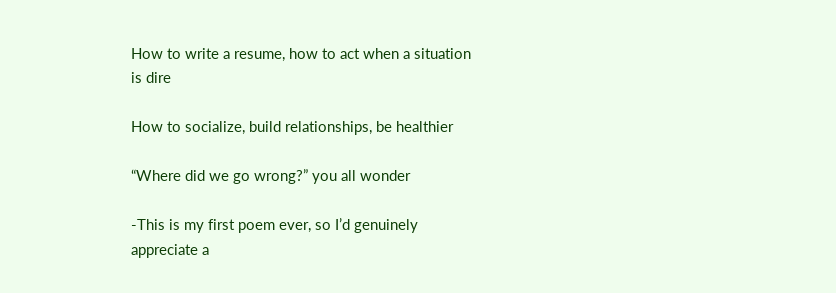How to write a resume, how to act when a situation is dire

How to socialize, build relationships, be healthier

“Where did we go wrong?” you all wonder

-This is my first poem ever, so I’d genuinely appreciate a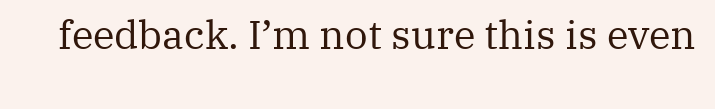feedback. I’m not sure this is even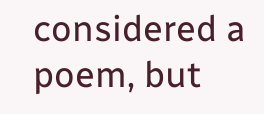considered a poem, but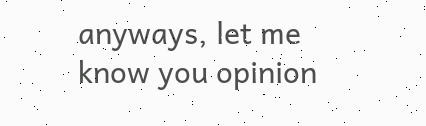anyways, let me know you opinion